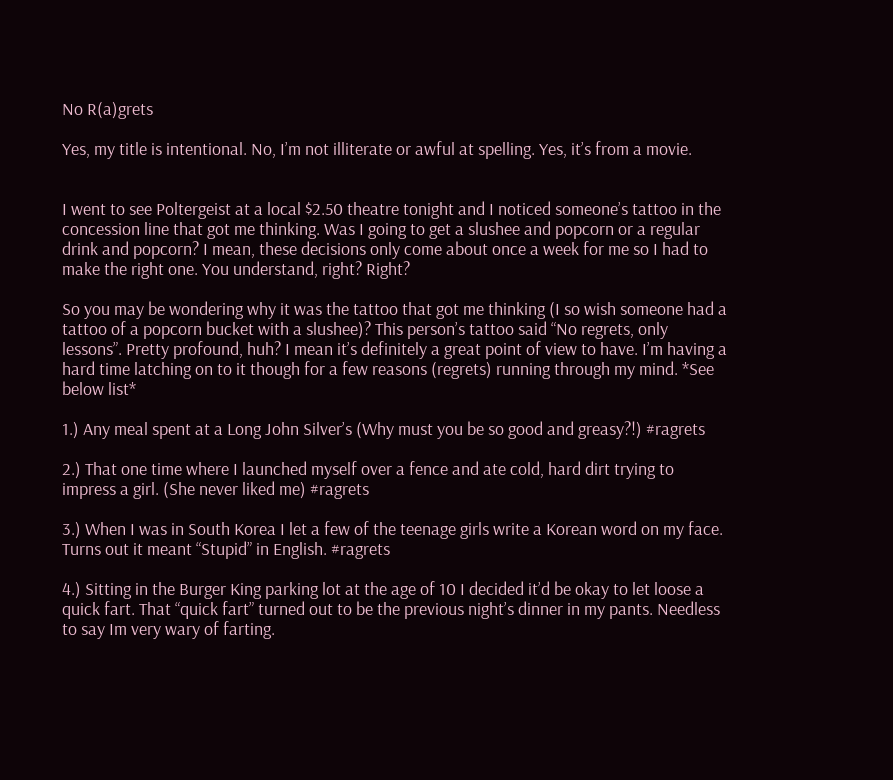No R(a)grets

Yes, my title is intentional. No, I’m not illiterate or awful at spelling. Yes, it’s from a movie.


I went to see Poltergeist at a local $2.50 theatre tonight and I noticed someone’s tattoo in the concession line that got me thinking. Was I going to get a slushee and popcorn or a regular drink and popcorn? I mean, these decisions only come about once a week for me so I had to make the right one. You understand, right? Right?

So you may be wondering why it was the tattoo that got me thinking (I so wish someone had a tattoo of a popcorn bucket with a slushee)? This person’s tattoo said “No regrets, only lessons”. Pretty profound, huh? I mean it’s definitely a great point of view to have. I’m having a hard time latching on to it though for a few reasons (regrets) running through my mind. *See below list*

1.) Any meal spent at a Long John Silver’s (Why must you be so good and greasy?!) #ragrets

2.) That one time where I launched myself over a fence and ate cold, hard dirt trying to impress a girl. (She never liked me) #ragrets

3.) When I was in South Korea I let a few of the teenage girls write a Korean word on my face. Turns out it meant “Stupid” in English. #ragrets

4.) Sitting in the Burger King parking lot at the age of 10 I decided it’d be okay to let loose a quick fart. That “quick fart” turned out to be the previous night’s dinner in my pants. Needless to say Im very wary of farting.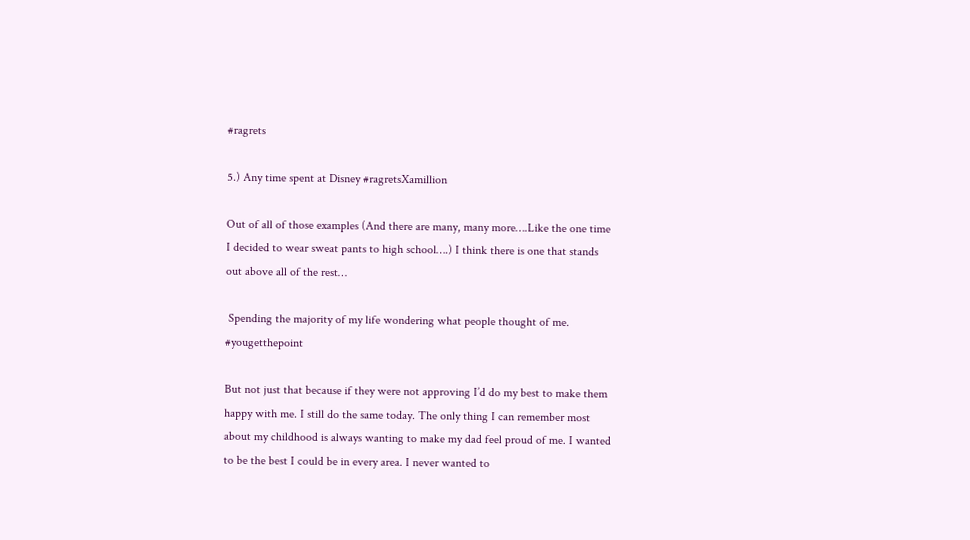#ragrets

5.) Any time spent at Disney #ragretsXamillion

Out of all of those examples (And there are many, many more….Like the one time I decided to wear sweat pants to high school….) I think there is one that stands out above all of the rest…

 Spending the majority of my life wondering what people thought of me. #yougetthepoint

But not just that because if they were not approving I’d do my best to make them happy with me. I still do the same today. The only thing I can remember most about my childhood is always wanting to make my dad feel proud of me. I wanted to be the best I could be in every area. I never wanted to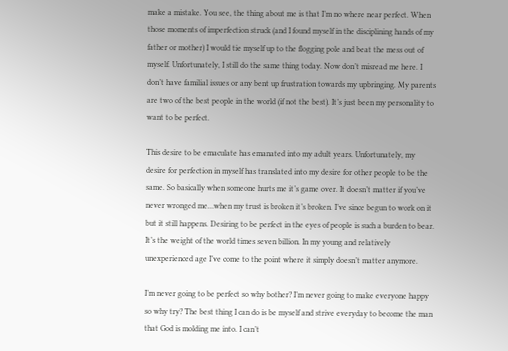make a mistake. You see, the thing about me is that I’m no where near perfect. When those moments of imperfection struck (and I found myself in the disciplining hands of my father or mother) I would tie myself up to the flogging pole and beat the mess out of myself. Unfortunately, I still do the same thing today. Now don’t misread me here. I don’t have familial issues or any bent up frustration towards my upbringing. My parents are two of the best people in the world (if not the best). It’s just been my personality to want to be perfect.

This desire to be emaculate has emanated into my adult years. Unfortunately, my desire for perfection in myself has translated into my desire for other people to be the same. So basically when someone hurts me it’s game over. It doesn’t matter if you’ve never wronged me…when my trust is broken it’s broken. I’ve since begun to work on it but it still happens. Desiring to be perfect in the eyes of people is such a burden to bear. It’s the weight of the world times seven billion. In my young and relatively unexperienced age I’ve come to the point where it simply doesn’t matter anymore.

I’m never going to be perfect so why bother? I’m never going to make everyone happy so why try? The best thing I can do is be myself and strive everyday to become the man that God is molding me into. I can’t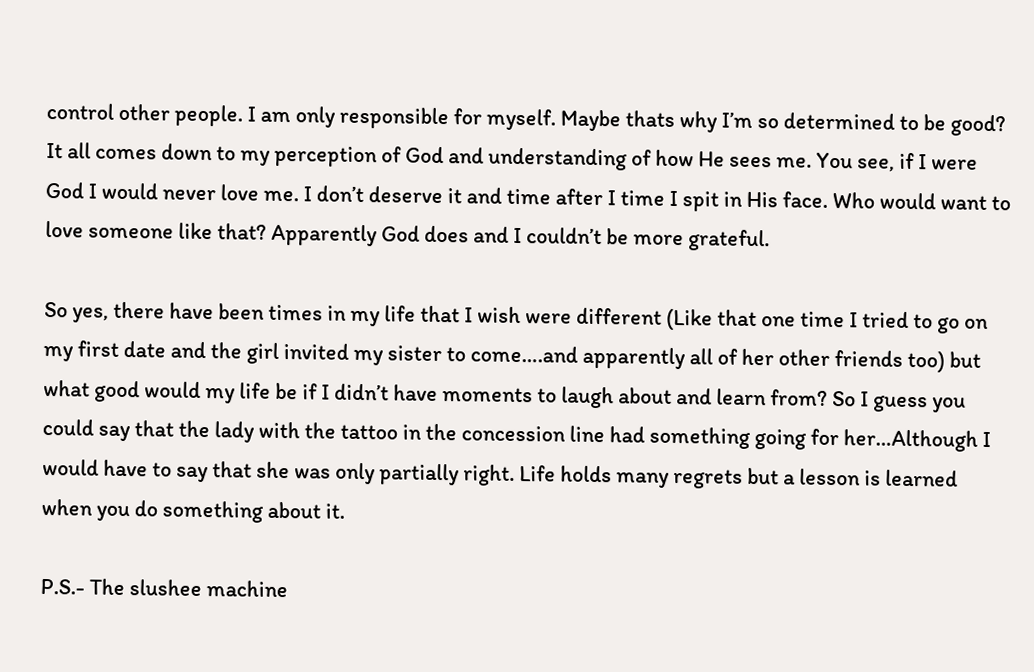control other people. I am only responsible for myself. Maybe thats why I’m so determined to be good? It all comes down to my perception of God and understanding of how He sees me. You see, if I were God I would never love me. I don’t deserve it and time after I time I spit in His face. Who would want to love someone like that? Apparently God does and I couldn’t be more grateful.

So yes, there have been times in my life that I wish were different (Like that one time I tried to go on my first date and the girl invited my sister to come….and apparently all of her other friends too) but what good would my life be if I didn’t have moments to laugh about and learn from? So I guess you could say that the lady with the tattoo in the concession line had something going for her…Although I would have to say that she was only partially right. Life holds many regrets but a lesson is learned when you do something about it.

P.S.- The slushee machine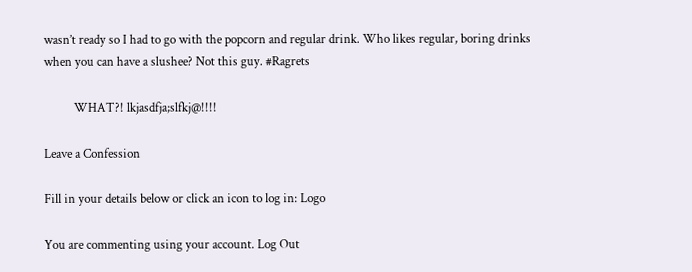wasn’t ready so I had to go with the popcorn and regular drink. Who likes regular, boring drinks when you can have a slushee? Not this guy. #Ragrets

          WHAT?! lkjasdfja;slfkj@!!!!

Leave a Confession

Fill in your details below or click an icon to log in: Logo

You are commenting using your account. Log Out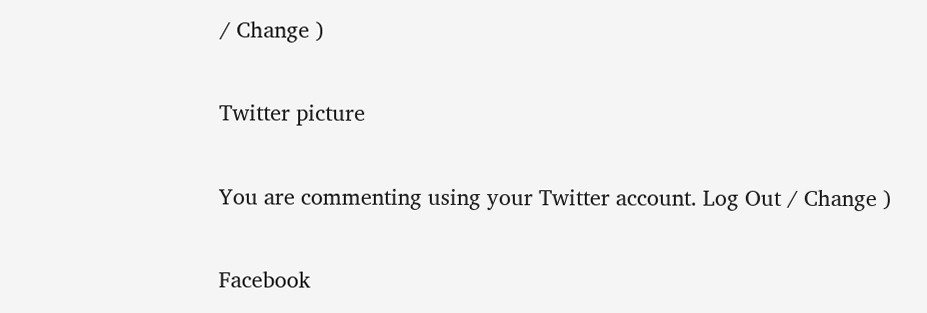/ Change )

Twitter picture

You are commenting using your Twitter account. Log Out / Change )

Facebook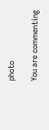photo

You are commenting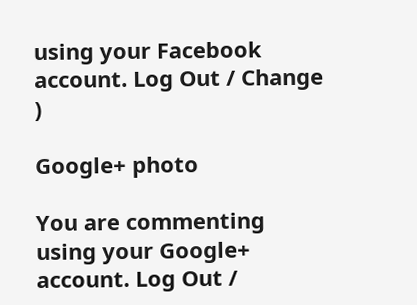using your Facebook account. Log Out / Change )

Google+ photo

You are commenting using your Google+ account. Log Out /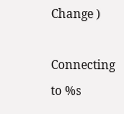Change )

Connecting to %s